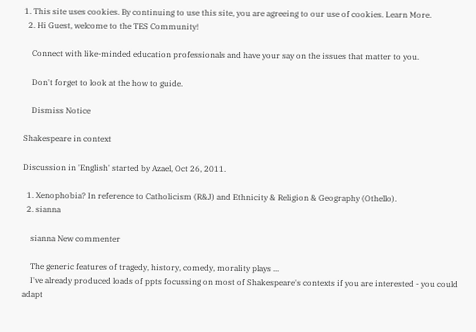1. This site uses cookies. By continuing to use this site, you are agreeing to our use of cookies. Learn More.
  2. Hi Guest, welcome to the TES Community!

    Connect with like-minded education professionals and have your say on the issues that matter to you.

    Don't forget to look at the how to guide.

    Dismiss Notice

Shakespeare in context

Discussion in 'English' started by Azael, Oct 26, 2011.

  1. Xenophobia? In reference to Catholicism (R&J) and Ethnicity & Religion & Geography (Othello).
  2. sianna

    sianna New commenter

    The generic features of tragedy, history, comedy, morality plays ...
    I've already produced loads of ppts focussing on most of Shakespeare's contexts if you are interested - you could adapt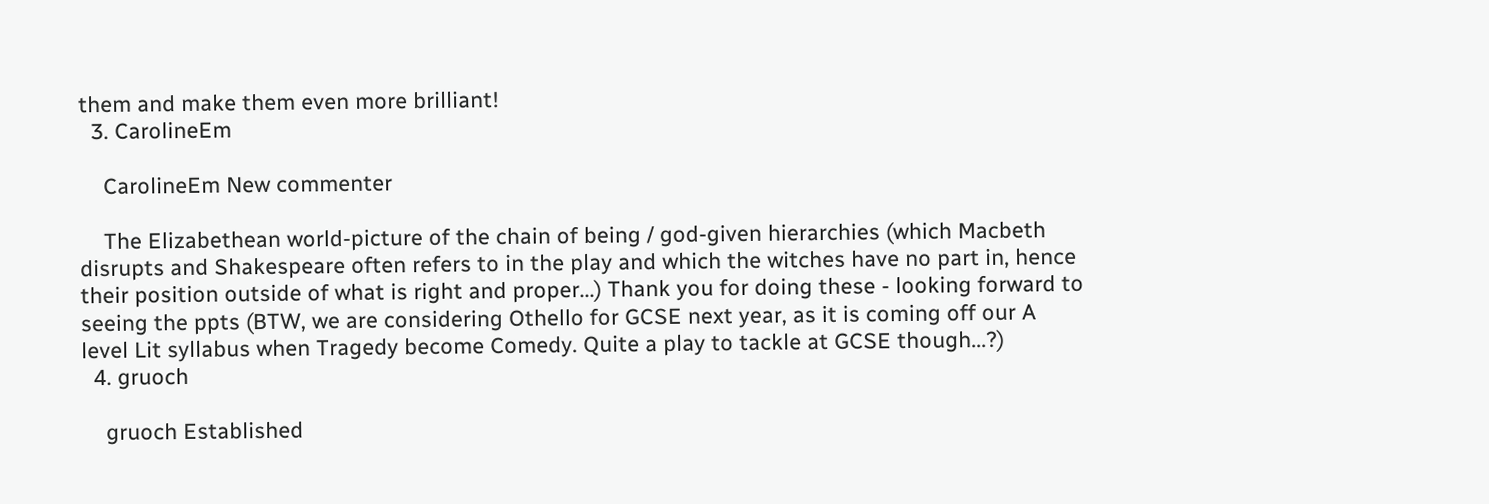them and make them even more brilliant!
  3. CarolineEm

    CarolineEm New commenter

    The Elizabethean world-picture of the chain of being / god-given hierarchies (which Macbeth disrupts and Shakespeare often refers to in the play and which the witches have no part in, hence their position outside of what is right and proper...) Thank you for doing these - looking forward to seeing the ppts (BTW, we are considering Othello for GCSE next year, as it is coming off our A level Lit syllabus when Tragedy become Comedy. Quite a play to tackle at GCSE though...?)
  4. gruoch

    gruoch Established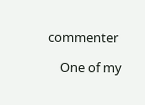commenter

    One of my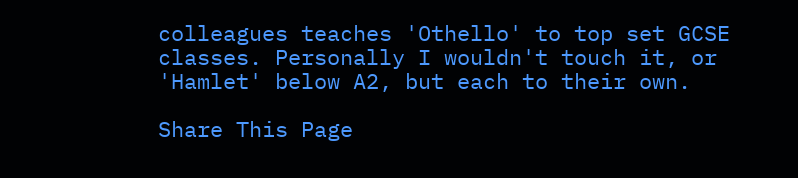colleagues teaches 'Othello' to top set GCSE classes. Personally I wouldn't touch it, or 'Hamlet' below A2, but each to their own.

Share This Page